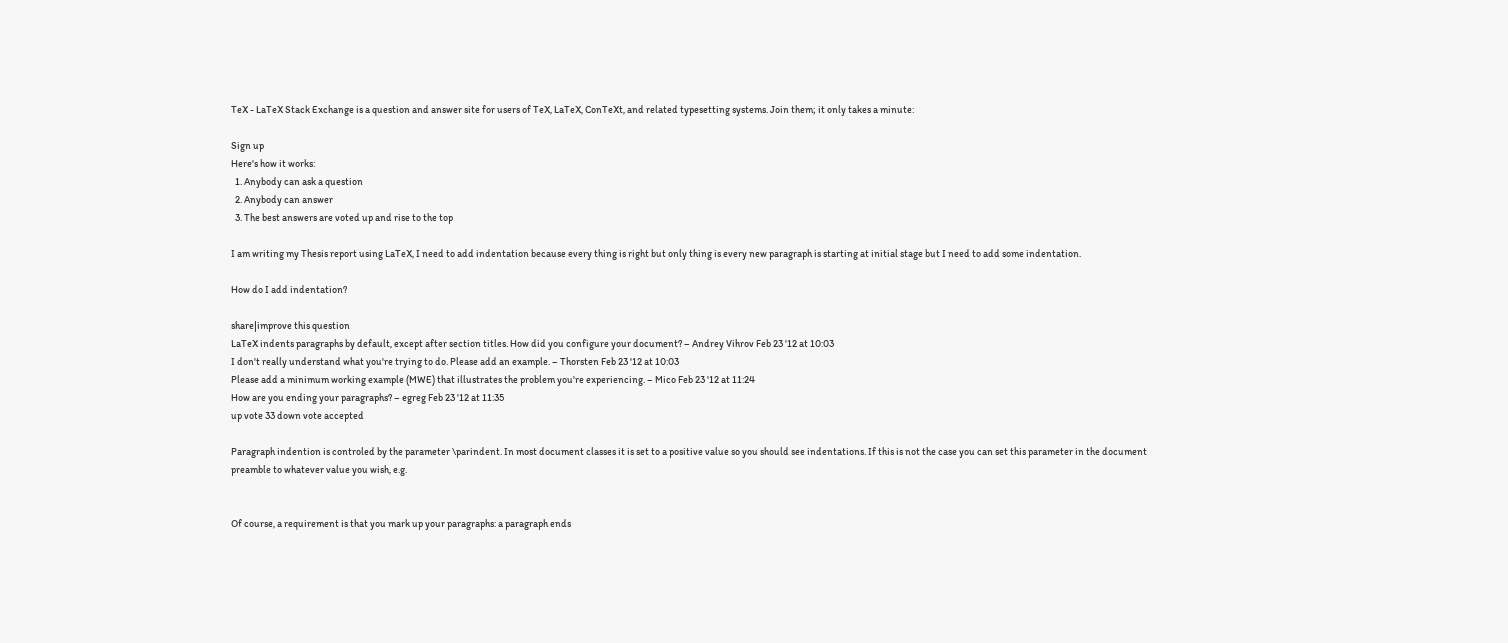TeX - LaTeX Stack Exchange is a question and answer site for users of TeX, LaTeX, ConTeXt, and related typesetting systems. Join them; it only takes a minute:

Sign up
Here's how it works:
  1. Anybody can ask a question
  2. Anybody can answer
  3. The best answers are voted up and rise to the top

I am writing my Thesis report using LaTeX, I need to add indentation because every thing is right but only thing is every new paragraph is starting at initial stage but I need to add some indentation.

How do I add indentation?

share|improve this question
LaTeX indents paragraphs by default, except after section titles. How did you configure your document? – Andrey Vihrov Feb 23 '12 at 10:03
I don't really understand what you're trying to do. Please add an example. – Thorsten Feb 23 '12 at 10:03
Please add a minimum working example (MWE) that illustrates the problem you're experiencing. – Mico Feb 23 '12 at 11:24
How are you ending your paragraphs? – egreg Feb 23 '12 at 11:35
up vote 33 down vote accepted

Paragraph indention is controled by the parameter \parindent. In most document classes it is set to a positive value so you should see indentations. If this is not the case you can set this parameter in the document preamble to whatever value you wish, e.g.


Of course, a requirement is that you mark up your paragraphs: a paragraph ends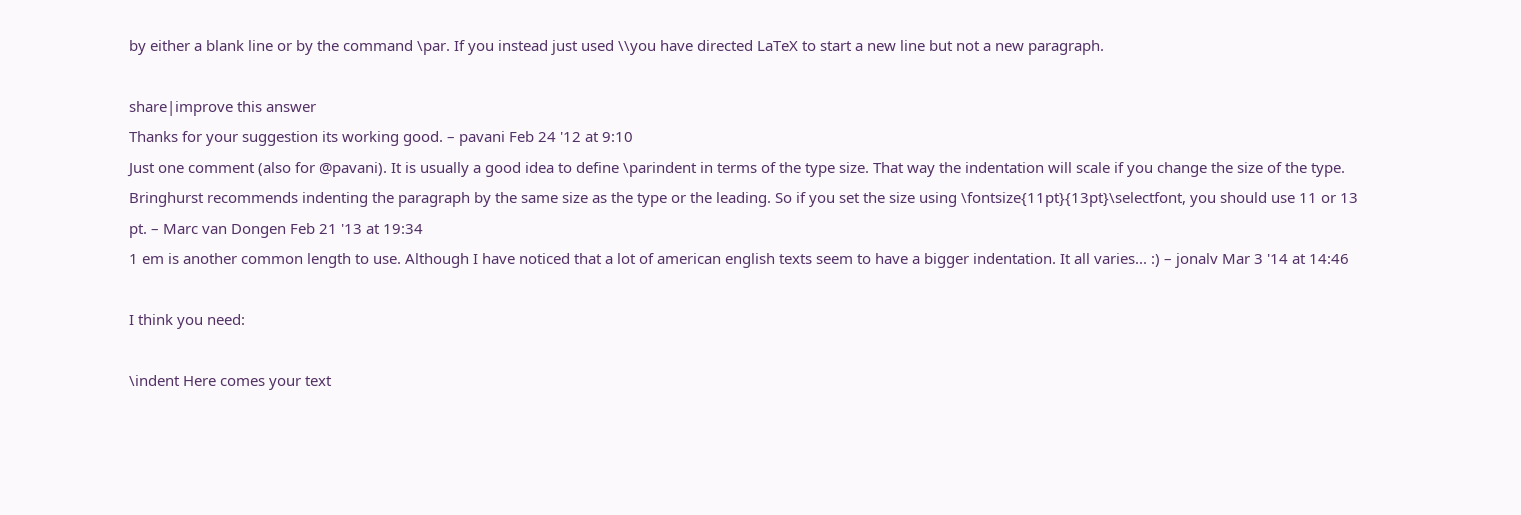by either a blank line or by the command \par. If you instead just used \\you have directed LaTeX to start a new line but not a new paragraph.

share|improve this answer
Thanks for your suggestion its working good. – pavani Feb 24 '12 at 9:10
Just one comment (also for @pavani). It is usually a good idea to define \parindent in terms of the type size. That way the indentation will scale if you change the size of the type. Bringhurst recommends indenting the paragraph by the same size as the type or the leading. So if you set the size using \fontsize{11pt}{13pt}\selectfont, you should use 11 or 13 pt. – Marc van Dongen Feb 21 '13 at 19:34
1 em is another common length to use. Although I have noticed that a lot of american english texts seem to have a bigger indentation. It all varies... :) – jonalv Mar 3 '14 at 14:46

I think you need:

\indent Here comes your text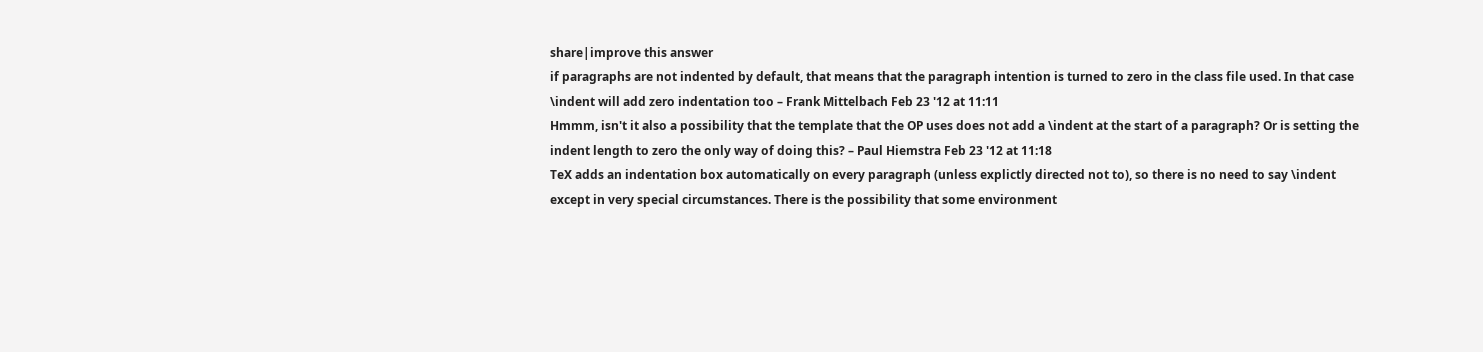share|improve this answer
if paragraphs are not indented by default, that means that the paragraph intention is turned to zero in the class file used. In that case \indent will add zero indentation too – Frank Mittelbach Feb 23 '12 at 11:11
Hmmm, isn't it also a possibility that the template that the OP uses does not add a \indent at the start of a paragraph? Or is setting the indent length to zero the only way of doing this? – Paul Hiemstra Feb 23 '12 at 11:18
TeX adds an indentation box automatically on every paragraph (unless explictly directed not to), so there is no need to say \indent except in very special circumstances. There is the possibility that some environment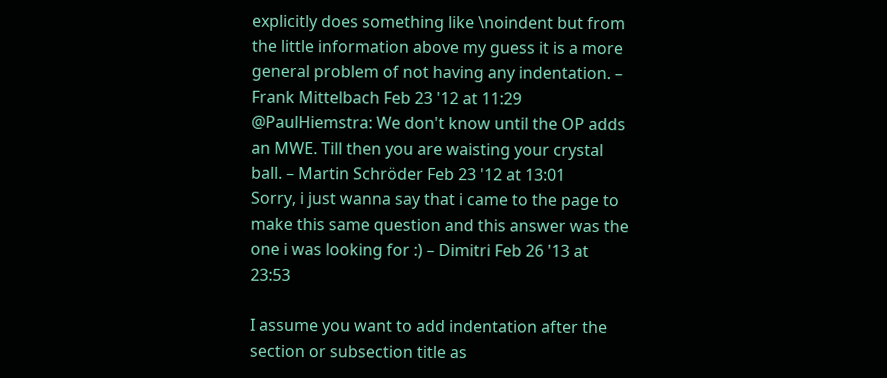explicitly does something like \noindent but from the little information above my guess it is a more general problem of not having any indentation. – Frank Mittelbach Feb 23 '12 at 11:29
@PaulHiemstra: We don't know until the OP adds an MWE. Till then you are waisting your crystal ball. – Martin Schröder Feb 23 '12 at 13:01
Sorry, i just wanna say that i came to the page to make this same question and this answer was the one i was looking for :) – Dimitri Feb 26 '13 at 23:53

I assume you want to add indentation after the section or subsection title as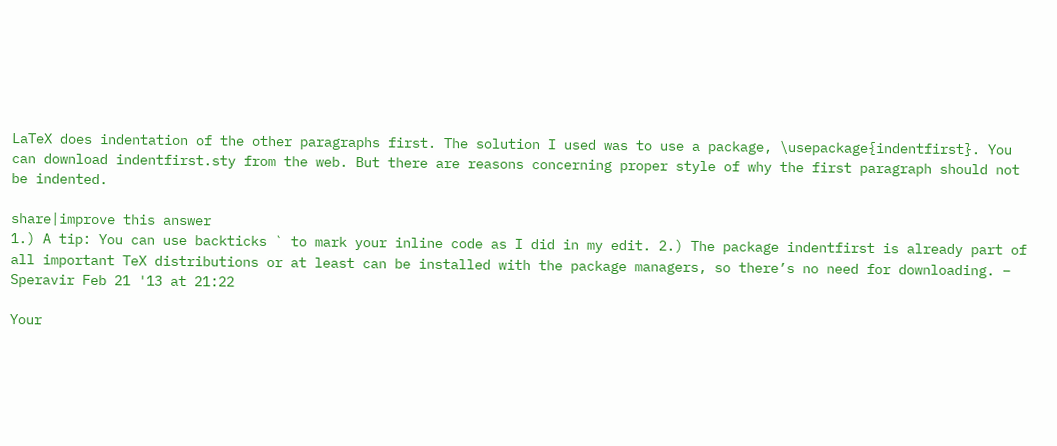LaTeX does indentation of the other paragraphs first. The solution I used was to use a package, \usepackage{indentfirst}. You can download indentfirst.sty from the web. But there are reasons concerning proper style of why the first paragraph should not be indented.

share|improve this answer
1.) A tip: You can use backticks ` to mark your inline code as I did in my edit. 2.) The package indentfirst is already part of all important TeX distributions or at least can be installed with the package managers, so there’s no need for downloading. – Speravir Feb 21 '13 at 21:22

Your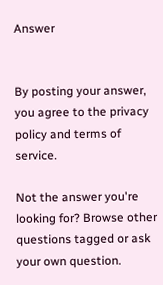Answer


By posting your answer, you agree to the privacy policy and terms of service.

Not the answer you're looking for? Browse other questions tagged or ask your own question.